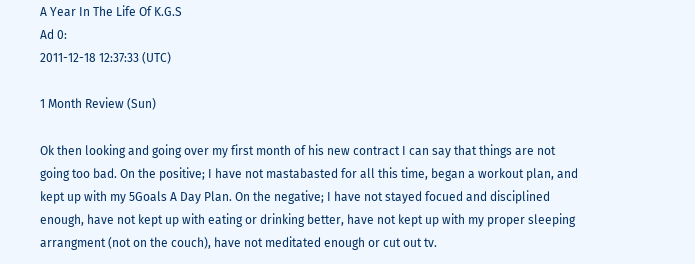A Year In The Life Of K.G.S
Ad 0:
2011-12-18 12:37:33 (UTC)

1 Month Review (Sun)

Ok then looking and going over my first month of his new contract I can say that things are not going too bad. On the positive; I have not mastabasted for all this time, began a workout plan, and kept up with my 5Goals A Day Plan. On the negative; I have not stayed focued and disciplined enough, have not kept up with eating or drinking better, have not kept up with my proper sleeping arrangment (not on the couch), have not meditated enough or cut out tv.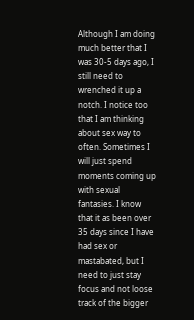Although I am doing much better that I was 30-5 days ago, I still need to wrenched it up a notch. I notice too that I am thinking about sex way to often. Sometimes I will just spend moments coming up with sexual fantasies. I know that it as been over 35 days since I have had sex or mastabated, but I need to just stay focus and not loose track of the bigger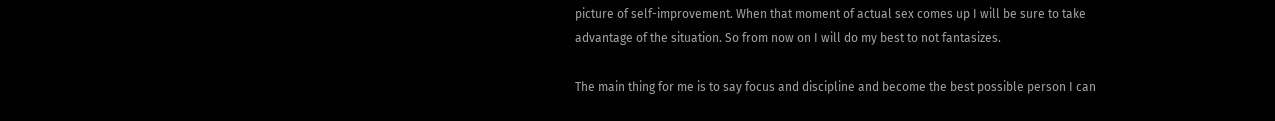picture of self-improvement. When that moment of actual sex comes up I will be sure to take advantage of the situation. So from now on I will do my best to not fantasizes.

The main thing for me is to say focus and discipline and become the best possible person I can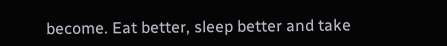become. Eat better, sleep better and take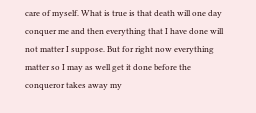care of myself. What is true is that death will one day conquer me and then everything that I have done will not matter I suppose. But for right now everything matter so I may as well get it done before the conqueror takes away my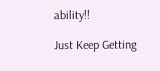ability!!

Just Keep Getting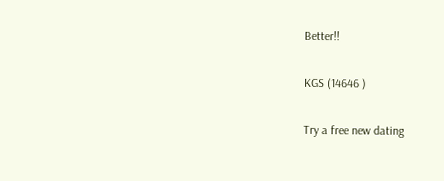Better!!

KGS (14646 )

Try a free new dating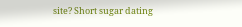site? Short sugar dating